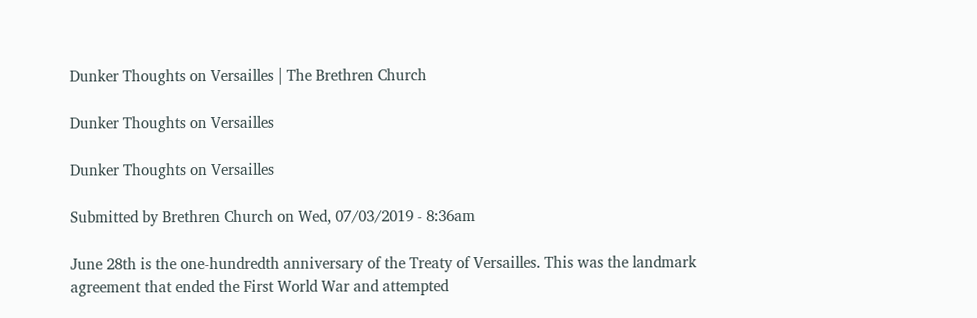Dunker Thoughts on Versailles | The Brethren Church

Dunker Thoughts on Versailles

Dunker Thoughts on Versailles

Submitted by Brethren Church on Wed, 07/03/2019 - 8:36am

June 28th is the one-hundredth anniversary of the Treaty of Versailles. This was the landmark agreement that ended the First World War and attempted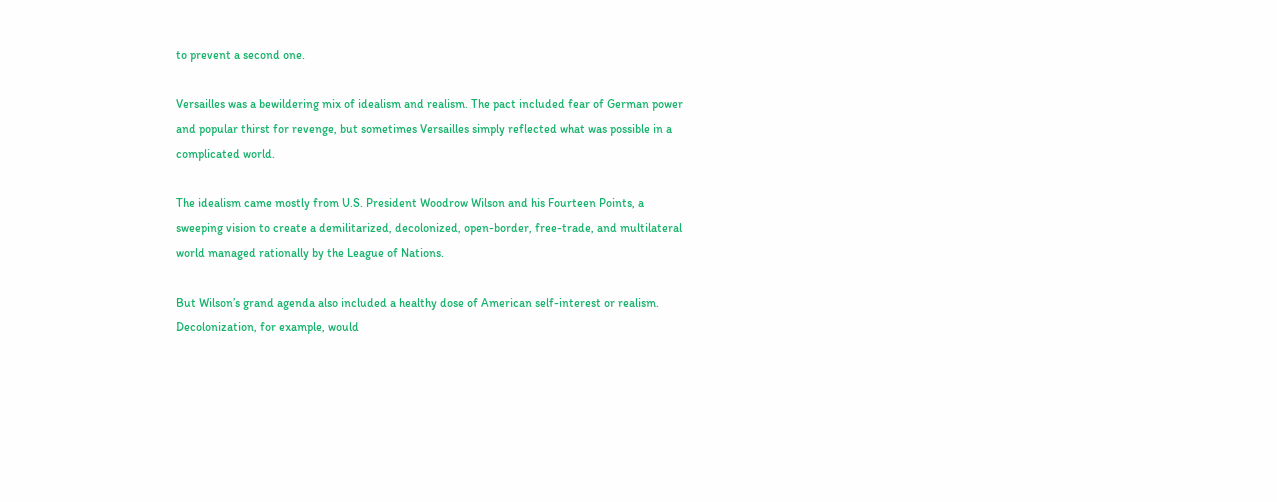to prevent a second one.

Versailles was a bewildering mix of idealism and realism. The pact included fear of German power and popular thirst for revenge, but sometimes Versailles simply reflected what was possible in a complicated world.

The idealism came mostly from U.S. President Woodrow Wilson and his Fourteen Points, a sweeping vision to create a demilitarized, decolonized, open-border, free-trade, and multilateral world managed rationally by the League of Nations.

But Wilson’s grand agenda also included a healthy dose of American self-interest or realism. Decolonization, for example, would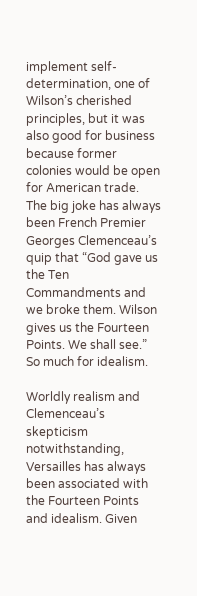implement self-determination, one of Wilson’s cherished principles, but it was also good for business because former colonies would be open for American trade. The big joke has always been French Premier Georges Clemenceau’s quip that “God gave us the Ten Commandments and we broke them. Wilson gives us the Fourteen Points. We shall see.” So much for idealism.

Worldly realism and Clemenceau’s skepticism notwithstanding, Versailles has always been associated with the Fourteen Points and idealism. Given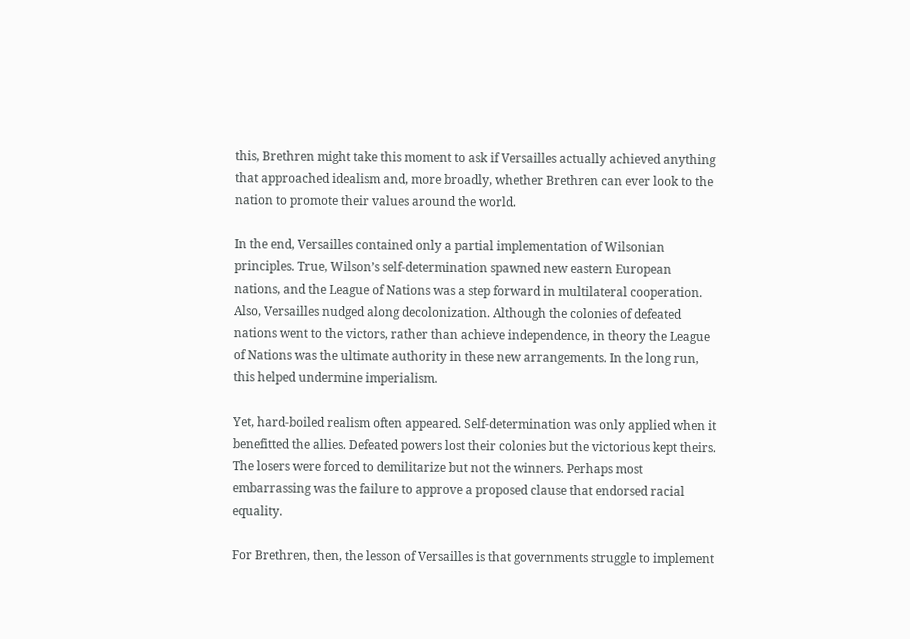this, Brethren might take this moment to ask if Versailles actually achieved anything that approached idealism and, more broadly, whether Brethren can ever look to the nation to promote their values around the world.

In the end, Versailles contained only a partial implementation of Wilsonian principles. True, Wilson’s self-determination spawned new eastern European nations, and the League of Nations was a step forward in multilateral cooperation. Also, Versailles nudged along decolonization. Although the colonies of defeated nations went to the victors, rather than achieve independence, in theory the League of Nations was the ultimate authority in these new arrangements. In the long run, this helped undermine imperialism.

Yet, hard-boiled realism often appeared. Self-determination was only applied when it benefitted the allies. Defeated powers lost their colonies but the victorious kept theirs. The losers were forced to demilitarize but not the winners. Perhaps most embarrassing was the failure to approve a proposed clause that endorsed racial equality.

For Brethren, then, the lesson of Versailles is that governments struggle to implement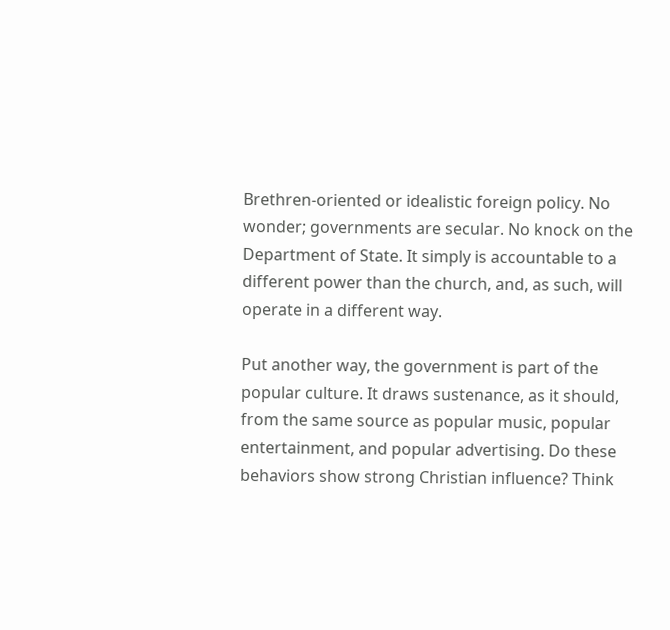Brethren-oriented or idealistic foreign policy. No wonder; governments are secular. No knock on the Department of State. It simply is accountable to a different power than the church, and, as such, will operate in a different way.

Put another way, the government is part of the popular culture. It draws sustenance, as it should, from the same source as popular music, popular entertainment, and popular advertising. Do these behaviors show strong Christian influence? Think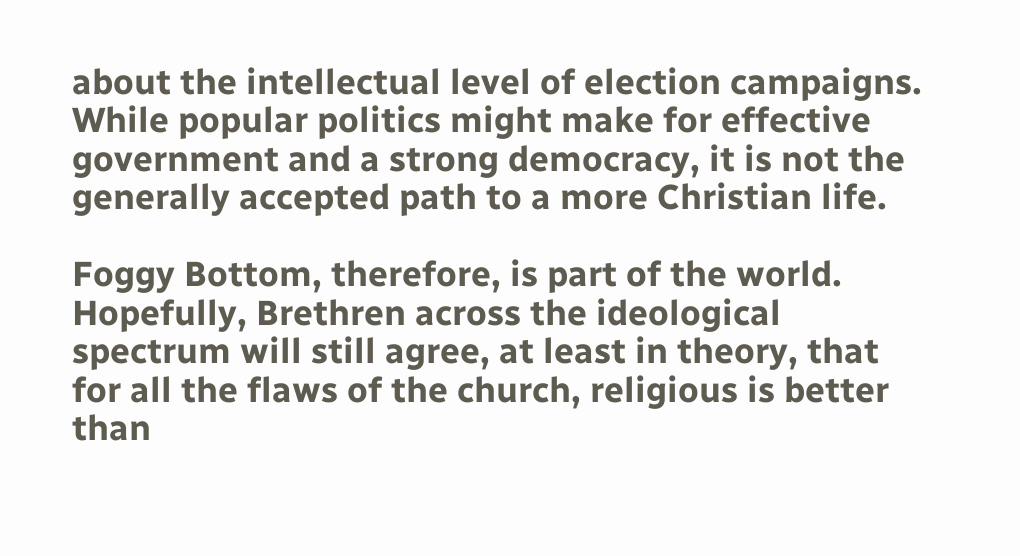about the intellectual level of election campaigns. While popular politics might make for effective government and a strong democracy, it is not the generally accepted path to a more Christian life.

Foggy Bottom, therefore, is part of the world. Hopefully, Brethren across the ideological spectrum will still agree, at least in theory, that for all the flaws of the church, religious is better than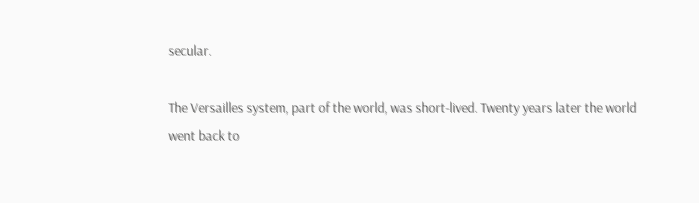secular.

The Versailles system, part of the world, was short-lived. Twenty years later the world went back to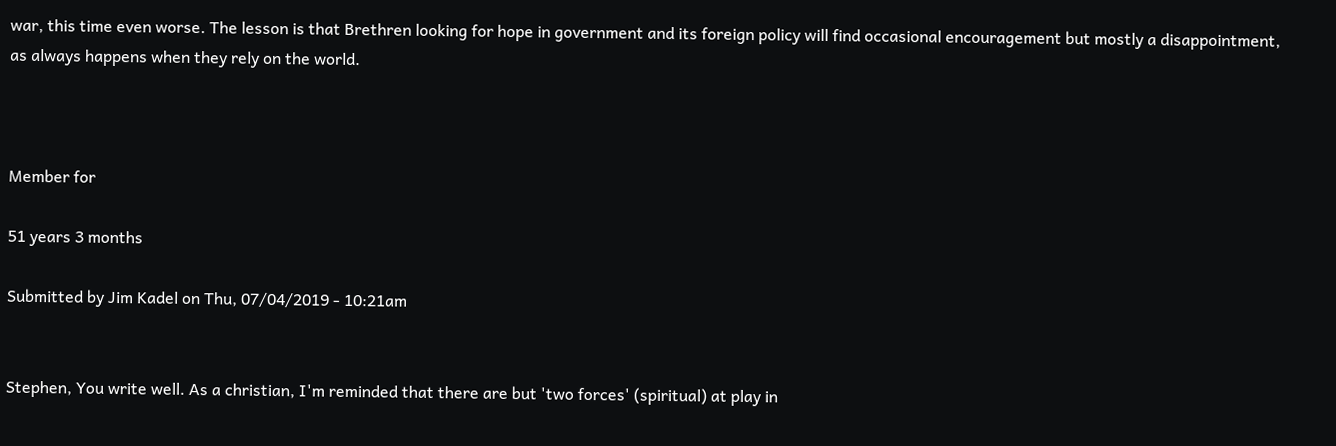war, this time even worse. The lesson is that Brethren looking for hope in government and its foreign policy will find occasional encouragement but mostly a disappointment, as always happens when they rely on the world.



Member for

51 years 3 months

Submitted by Jim Kadel on Thu, 07/04/2019 - 10:21am


Stephen, You write well. As a christian, I'm reminded that there are but 'two forces' (spiritual) at play in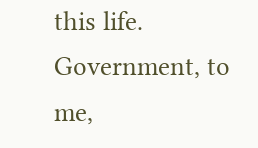this life. Government, to me,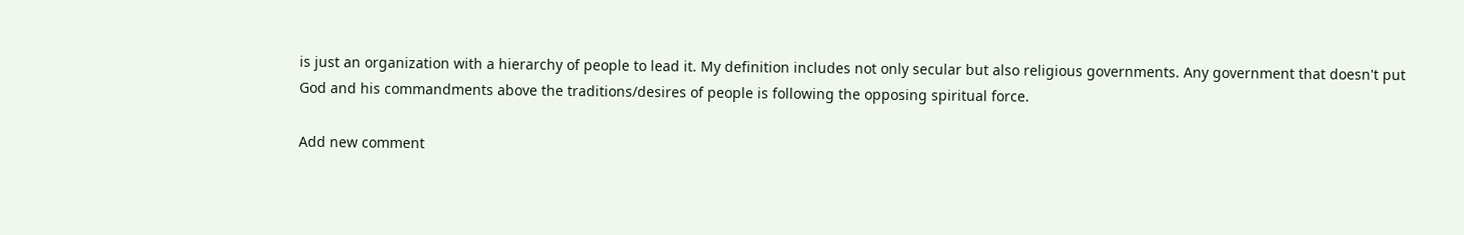is just an organization with a hierarchy of people to lead it. My definition includes not only secular but also religious governments. Any government that doesn't put God and his commandments above the traditions/desires of people is following the opposing spiritual force.

Add new comment